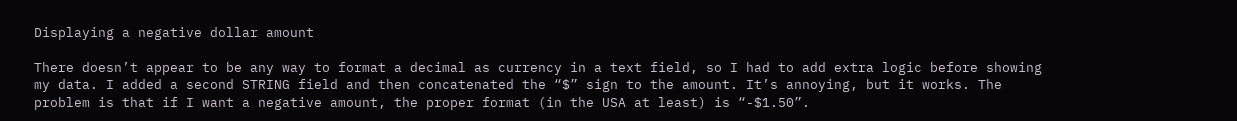Displaying a negative dollar amount

There doesn’t appear to be any way to format a decimal as currency in a text field, so I had to add extra logic before showing my data. I added a second STRING field and then concatenated the “$” sign to the amount. It’s annoying, but it works. The problem is that if I want a negative amount, the proper format (in the USA at least) is “-$1.50”.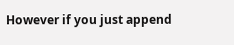However if you just append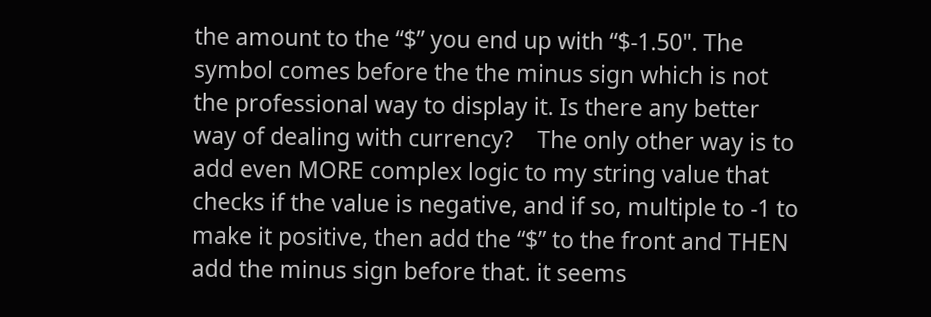the amount to the “$” you end up with “$-1.50". The symbol comes before the the minus sign which is not the professional way to display it. Is there any better way of dealing with currency?    The only other way is to add even MORE complex logic to my string value that checks if the value is negative, and if so, multiple to -1 to make it positive, then add the “$” to the front and THEN add the minus sign before that. it seems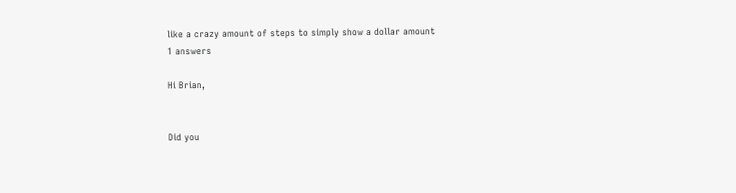like a crazy amount of steps to simply show a dollar amount
1 answers

Hi Brian,


Did you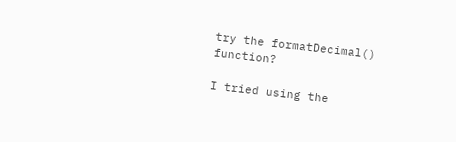try the formatDecimal() function?

I tried using the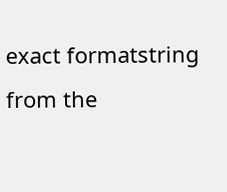exact formatstring from the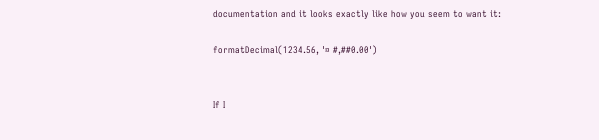documentation and it looks exactly like how you seem to want it:

formatDecimal(1234.56, '¤ #,##0.00')


If I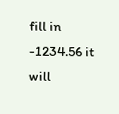fill in -1234.56 it will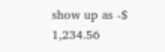show up as -$ 1,234.56